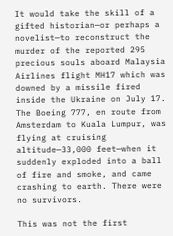It would take the skill of a gifted historian—or perhaps a novelist—to reconstruct the murder of the reported 295 precious souls aboard Malaysia Airlines flight MH17 which was downed by a missile fired inside the Ukraine on July 17. The Boeing 777, en route from Amsterdam to Kuala Lumpur, was flying at cruising altitude—33,000 feet—when it suddenly exploded into a ball of fire and smoke, and came crashing to earth. There were no survivors.

This was not the first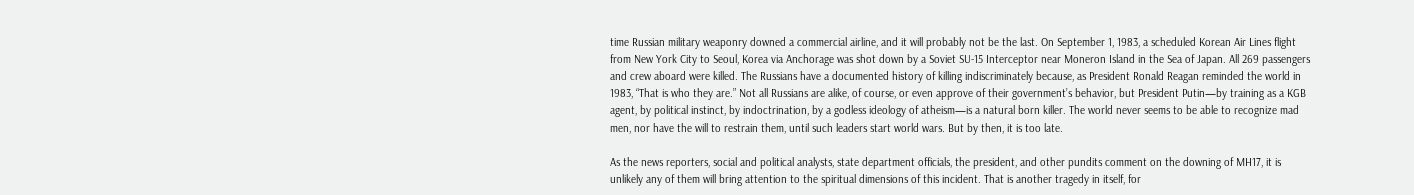time Russian military weaponry downed a commercial airline, and it will probably not be the last. On September 1, 1983, a scheduled Korean Air Lines flight from New York City to Seoul, Korea via Anchorage was shot down by a Soviet SU-15 Interceptor near Moneron Island in the Sea of Japan. All 269 passengers and crew aboard were killed. The Russians have a documented history of killing indiscriminately because, as President Ronald Reagan reminded the world in 1983, “That is who they are.” Not all Russians are alike, of course, or even approve of their government’s behavior, but President Putin—by training as a KGB agent, by political instinct, by indoctrination, by a godless ideology of atheism—is a natural born killer. The world never seems to be able to recognize mad men, nor have the will to restrain them, until such leaders start world wars. But by then, it is too late.

As the news reporters, social and political analysts, state department officials, the president, and other pundits comment on the downing of MH17, it is unlikely any of them will bring attention to the spiritual dimensions of this incident. That is another tragedy in itself, for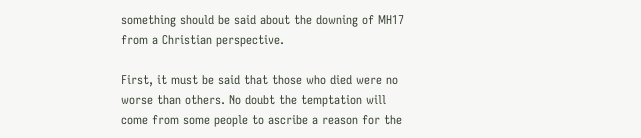something should be said about the downing of MH17 from a Christian perspective.

First, it must be said that those who died were no worse than others. No doubt the temptation will come from some people to ascribe a reason for the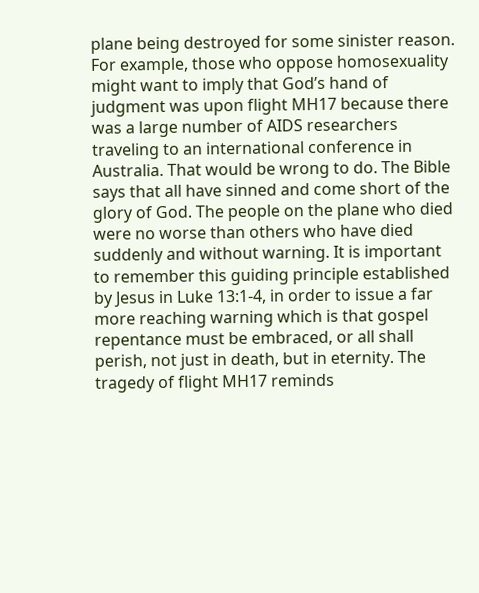plane being destroyed for some sinister reason. For example, those who oppose homosexuality might want to imply that God’s hand of judgment was upon flight MH17 because there was a large number of AIDS researchers traveling to an international conference in Australia. That would be wrong to do. The Bible says that all have sinned and come short of the glory of God. The people on the plane who died were no worse than others who have died suddenly and without warning. It is important to remember this guiding principle established by Jesus in Luke 13:1-4, in order to issue a far more reaching warning which is that gospel repentance must be embraced, or all shall perish, not just in death, but in eternity. The tragedy of flight MH17 reminds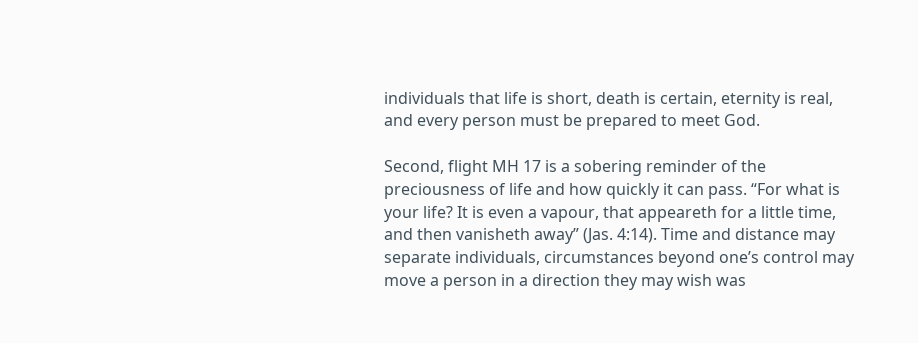individuals that life is short, death is certain, eternity is real, and every person must be prepared to meet God.

Second, flight MH 17 is a sobering reminder of the preciousness of life and how quickly it can pass. “For what is your life? It is even a vapour, that appeareth for a little time, and then vanisheth away” (Jas. 4:14). Time and distance may separate individuals, circumstances beyond one’s control may move a person in a direction they may wish was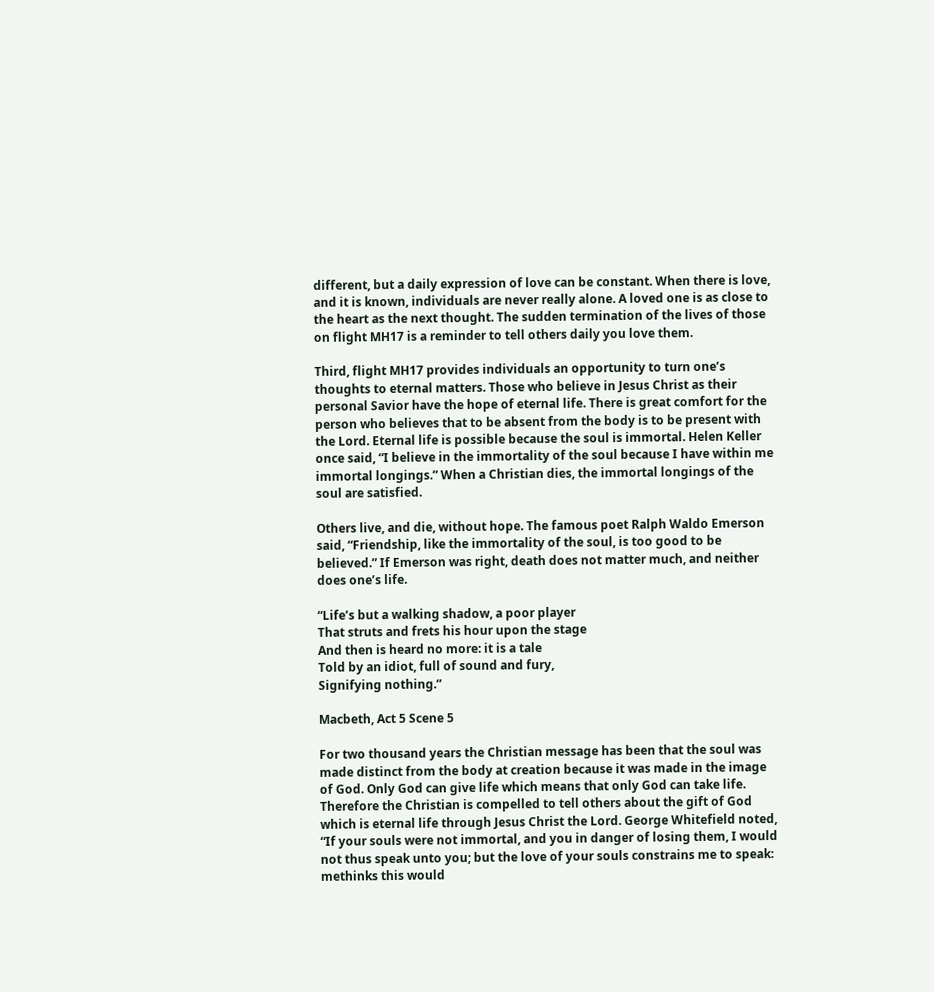different, but a daily expression of love can be constant. When there is love, and it is known, individuals are never really alone. A loved one is as close to the heart as the next thought. The sudden termination of the lives of those on flight MH17 is a reminder to tell others daily you love them.

Third, flight MH17 provides individuals an opportunity to turn one’s thoughts to eternal matters. Those who believe in Jesus Christ as their personal Savior have the hope of eternal life. There is great comfort for the person who believes that to be absent from the body is to be present with the Lord. Eternal life is possible because the soul is immortal. Helen Keller once said, “I believe in the immortality of the soul because I have within me immortal longings.” When a Christian dies, the immortal longings of the soul are satisfied.

Others live, and die, without hope. The famous poet Ralph Waldo Emerson said, “Friendship, like the immortality of the soul, is too good to be believed.” If Emerson was right, death does not matter much, and neither does one’s life.

“Life’s but a walking shadow, a poor player
That struts and frets his hour upon the stage
And then is heard no more: it is a tale
Told by an idiot, full of sound and fury,
Signifying nothing.”

Macbeth, Act 5 Scene 5

For two thousand years the Christian message has been that the soul was made distinct from the body at creation because it was made in the image of God. Only God can give life which means that only God can take life. Therefore the Christian is compelled to tell others about the gift of God which is eternal life through Jesus Christ the Lord. George Whitefield noted, “If your souls were not immortal, and you in danger of losing them, I would not thus speak unto you; but the love of your souls constrains me to speak: methinks this would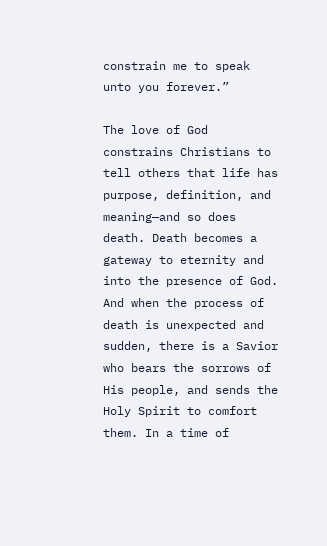constrain me to speak unto you forever.”

The love of God constrains Christians to tell others that life has purpose, definition, and meaning—and so does death. Death becomes a gateway to eternity and into the presence of God. And when the process of death is unexpected and sudden, there is a Savior who bears the sorrows of His people, and sends the Holy Spirit to comfort them. In a time of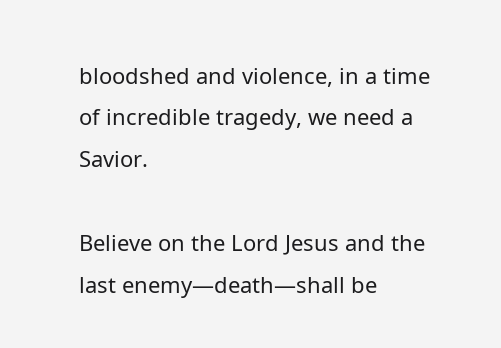bloodshed and violence, in a time of incredible tragedy, we need a Savior.

Believe on the Lord Jesus and the last enemy—death—shall be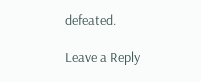defeated.

Leave a Reply